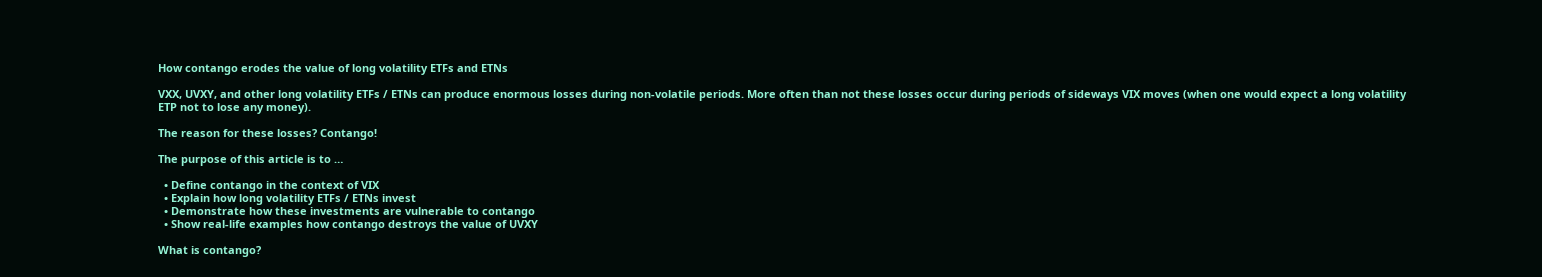How contango erodes the value of long volatility ETFs and ETNs

VXX, UVXY, and other long volatility ETFs / ETNs can produce enormous losses during non-volatile periods. More often than not these losses occur during periods of sideways VIX moves (when one would expect a long volatility ETP not to lose any money).

The reason for these losses? Contango!

The purpose of this article is to …

  • Define contango in the context of VIX
  • Explain how long volatility ETFs / ETNs invest
  • Demonstrate how these investments are vulnerable to contango
  • Show real-life examples how contango destroys the value of UVXY

What is contango?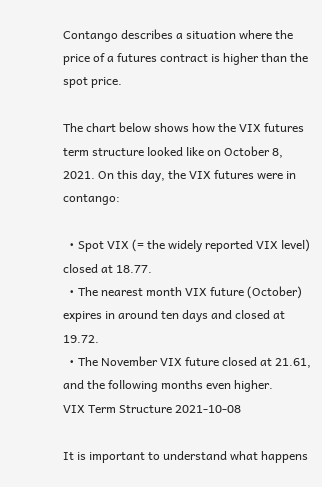Contango describes a situation where the price of a futures contract is higher than the spot price.

The chart below shows how the VIX futures term structure looked like on October 8, 2021. On this day, the VIX futures were in contango:

  • Spot VIX (= the widely reported VIX level) closed at 18.77.
  • The nearest month VIX future (October) expires in around ten days and closed at 19.72.
  • The November VIX future closed at 21.61, and the following months even higher.
VIX Term Structure 2021-10-08

It is important to understand what happens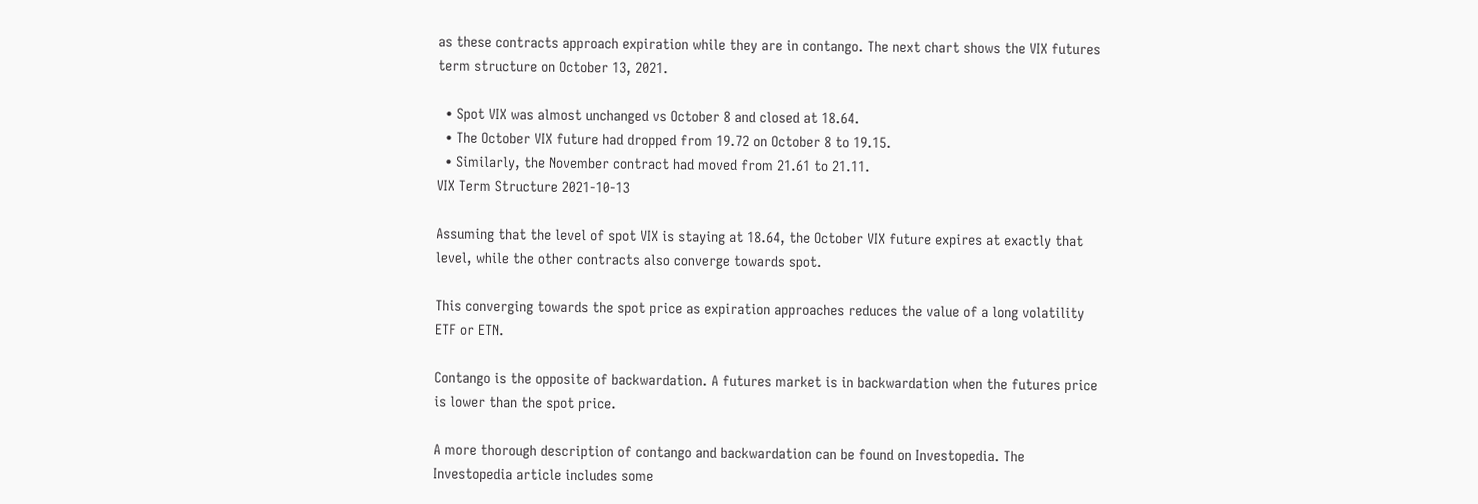as these contracts approach expiration while they are in contango. The next chart shows the VIX futures term structure on October 13, 2021.

  • Spot VIX was almost unchanged vs October 8 and closed at 18.64.
  • The October VIX future had dropped from 19.72 on October 8 to 19.15.
  • Similarly, the November contract had moved from 21.61 to 21.11.
VIX Term Structure 2021-10-13

Assuming that the level of spot VIX is staying at 18.64, the October VIX future expires at exactly that level, while the other contracts also converge towards spot.

This converging towards the spot price as expiration approaches reduces the value of a long volatility ETF or ETN.

Contango is the opposite of backwardation. A futures market is in backwardation when the futures price is lower than the spot price.

A more thorough description of contango and backwardation can be found on Investopedia. The Investopedia article includes some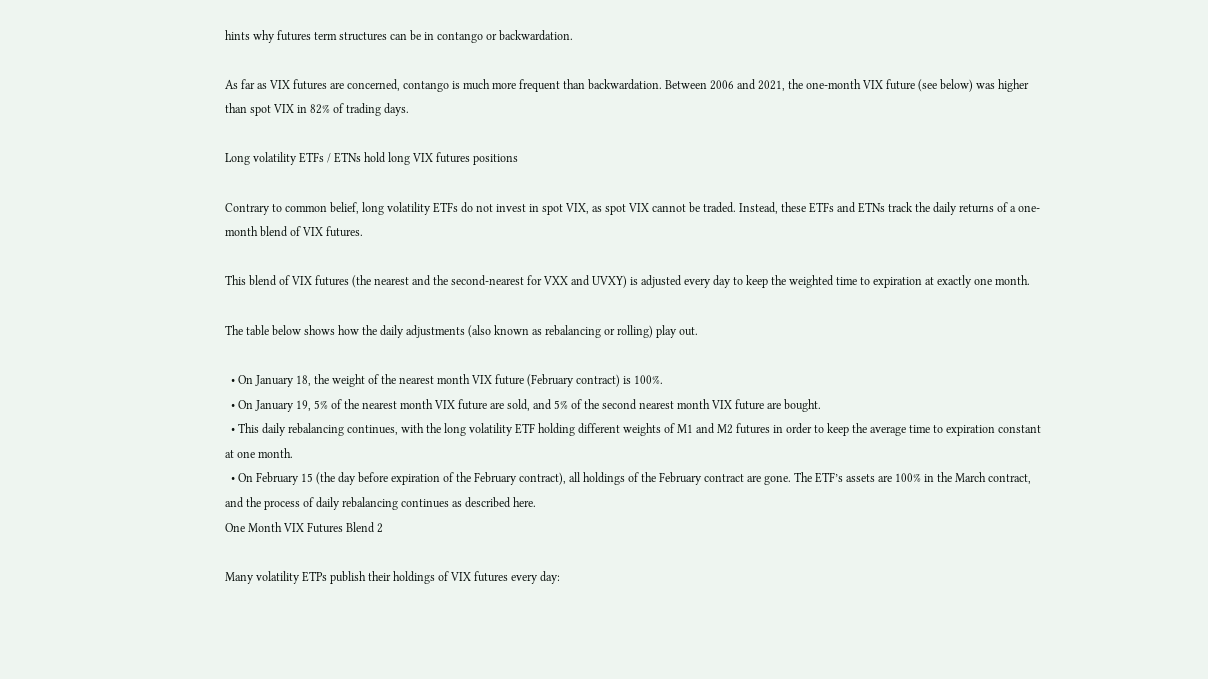hints why futures term structures can be in contango or backwardation.

As far as VIX futures are concerned, contango is much more frequent than backwardation. Between 2006 and 2021, the one-month VIX future (see below) was higher than spot VIX in 82% of trading days.

Long volatility ETFs / ETNs hold long VIX futures positions

Contrary to common belief, long volatility ETFs do not invest in spot VIX, as spot VIX cannot be traded. Instead, these ETFs and ETNs track the daily returns of a one-month blend of VIX futures.

This blend of VIX futures (the nearest and the second-nearest for VXX and UVXY) is adjusted every day to keep the weighted time to expiration at exactly one month.

The table below shows how the daily adjustments (also known as rebalancing or rolling) play out.

  • On January 18, the weight of the nearest month VIX future (February contract) is 100%.
  • On January 19, 5% of the nearest month VIX future are sold, and 5% of the second nearest month VIX future are bought.
  • This daily rebalancing continues, with the long volatility ETF holding different weights of M1 and M2 futures in order to keep the average time to expiration constant at one month.
  • On February 15 (the day before expiration of the February contract), all holdings of the February contract are gone. The ETF’s assets are 100% in the March contract, and the process of daily rebalancing continues as described here.
One Month VIX Futures Blend 2

Many volatility ETPs publish their holdings of VIX futures every day: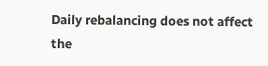Daily rebalancing does not affect the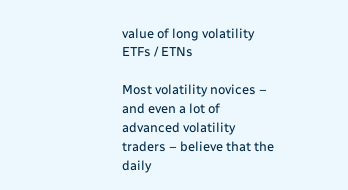value of long volatility ETFs / ETNs

Most volatility novices – and even a lot of advanced volatility traders – believe that the daily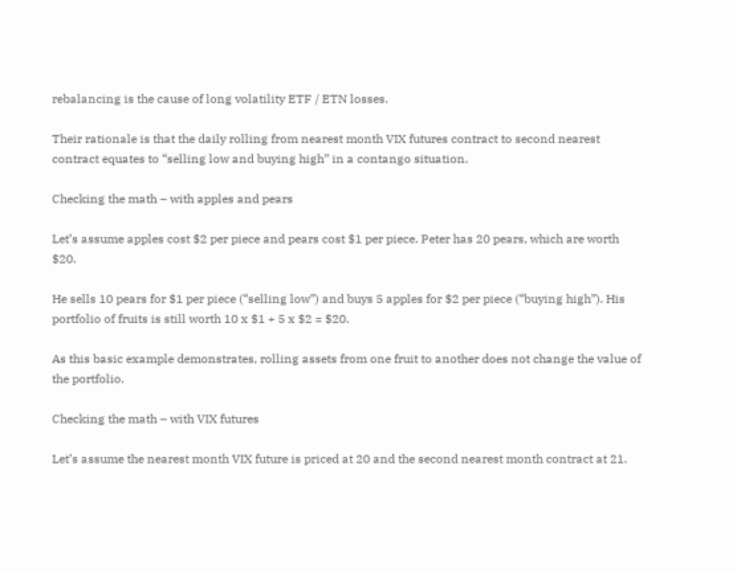rebalancing is the cause of long volatility ETF / ETN losses.

Their rationale is that the daily rolling from nearest month VIX futures contract to second nearest contract equates to “selling low and buying high” in a contango situation.

Checking the math – with apples and pears

Let’s assume apples cost $2 per piece and pears cost $1 per piece. Peter has 20 pears, which are worth $20.

He sells 10 pears for $1 per piece (“selling low”) and buys 5 apples for $2 per piece (“buying high”). His portfolio of fruits is still worth 10 x $1 + 5 x $2 = $20.

As this basic example demonstrates, rolling assets from one fruit to another does not change the value of the portfolio.

Checking the math – with VIX futures

Let’s assume the nearest month VIX future is priced at 20 and the second nearest month contract at 21.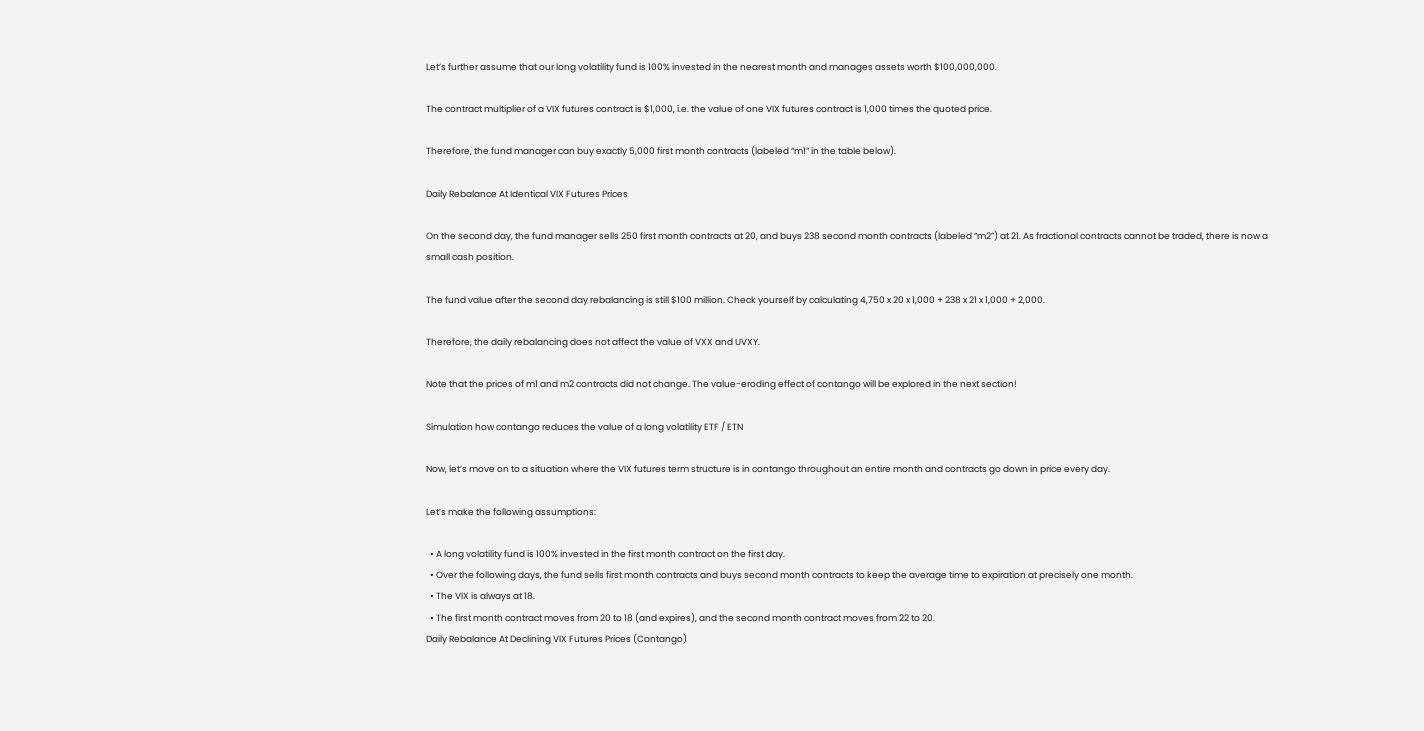Let’s further assume that our long volatility fund is 100% invested in the nearest month and manages assets worth $100,000,000.

The contract multiplier of a VIX futures contract is $1,000, i.e. the value of one VIX futures contract is 1,000 times the quoted price.

Therefore, the fund manager can buy exactly 5,000 first month contracts (labeled “m1” in the table below).

Daily Rebalance At Identical VIX Futures Prices

On the second day, the fund manager sells 250 first month contracts at 20, and buys 238 second month contracts (labeled “m2”) at 21. As fractional contracts cannot be traded, there is now a small cash position.

The fund value after the second day rebalancing is still $100 million. Check yourself by calculating 4,750 x 20 x 1,000 + 238 x 21 x 1,000 + 2,000.

Therefore, the daily rebalancing does not affect the value of VXX and UVXY.

Note that the prices of m1 and m2 contracts did not change. The value-eroding effect of contango will be explored in the next section!

Simulation how contango reduces the value of a long volatility ETF / ETN

Now, let’s move on to a situation where the VIX futures term structure is in contango throughout an entire month and contracts go down in price every day.

Let’s make the following assumptions:

  • A long volatility fund is 100% invested in the first month contract on the first day.
  • Over the following days, the fund sells first month contracts and buys second month contracts to keep the average time to expiration at precisely one month.
  • The VIX is always at 18.
  • The first month contract moves from 20 to 18 (and expires), and the second month contract moves from 22 to 20.
Daily Rebalance At Declining VIX Futures Prices (Contango)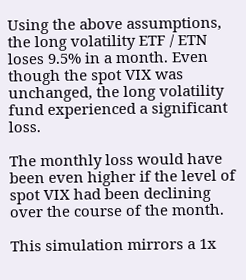Using the above assumptions, the long volatility ETF / ETN loses 9.5% in a month. Even though the spot VIX was unchanged, the long volatility fund experienced a significant loss.

The monthly loss would have been even higher if the level of spot VIX had been declining over the course of the month.

This simulation mirrors a 1x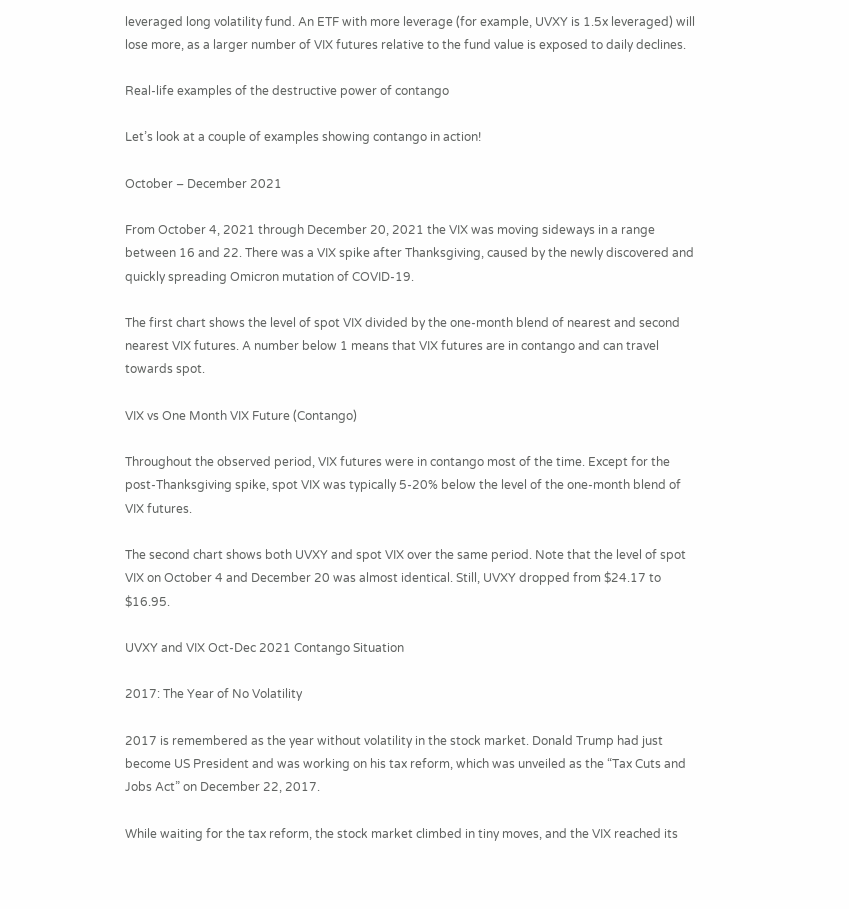leveraged long volatility fund. An ETF with more leverage (for example, UVXY is 1.5x leveraged) will lose more, as a larger number of VIX futures relative to the fund value is exposed to daily declines.

Real-life examples of the destructive power of contango

Let’s look at a couple of examples showing contango in action!

October – December 2021

From October 4, 2021 through December 20, 2021 the VIX was moving sideways in a range between 16 and 22. There was a VIX spike after Thanksgiving, caused by the newly discovered and quickly spreading Omicron mutation of COVID-19.

The first chart shows the level of spot VIX divided by the one-month blend of nearest and second nearest VIX futures. A number below 1 means that VIX futures are in contango and can travel towards spot.

VIX vs One Month VIX Future (Contango)

Throughout the observed period, VIX futures were in contango most of the time. Except for the post-Thanksgiving spike, spot VIX was typically 5-20% below the level of the one-month blend of VIX futures.

The second chart shows both UVXY and spot VIX over the same period. Note that the level of spot VIX on October 4 and December 20 was almost identical. Still, UVXY dropped from $24.17 to $16.95.

UVXY and VIX Oct-Dec 2021 Contango Situation

2017: The Year of No Volatility

2017 is remembered as the year without volatility in the stock market. Donald Trump had just become US President and was working on his tax reform, which was unveiled as the “Tax Cuts and Jobs Act” on December 22, 2017.

While waiting for the tax reform, the stock market climbed in tiny moves, and the VIX reached its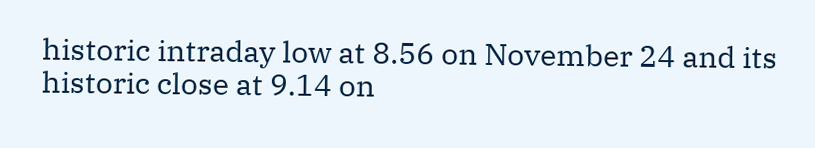historic intraday low at 8.56 on November 24 and its historic close at 9.14 on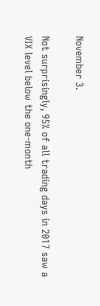November 3.

Not surprisingly, 95% of all trading days in 2017 saw a VIX level below the one-month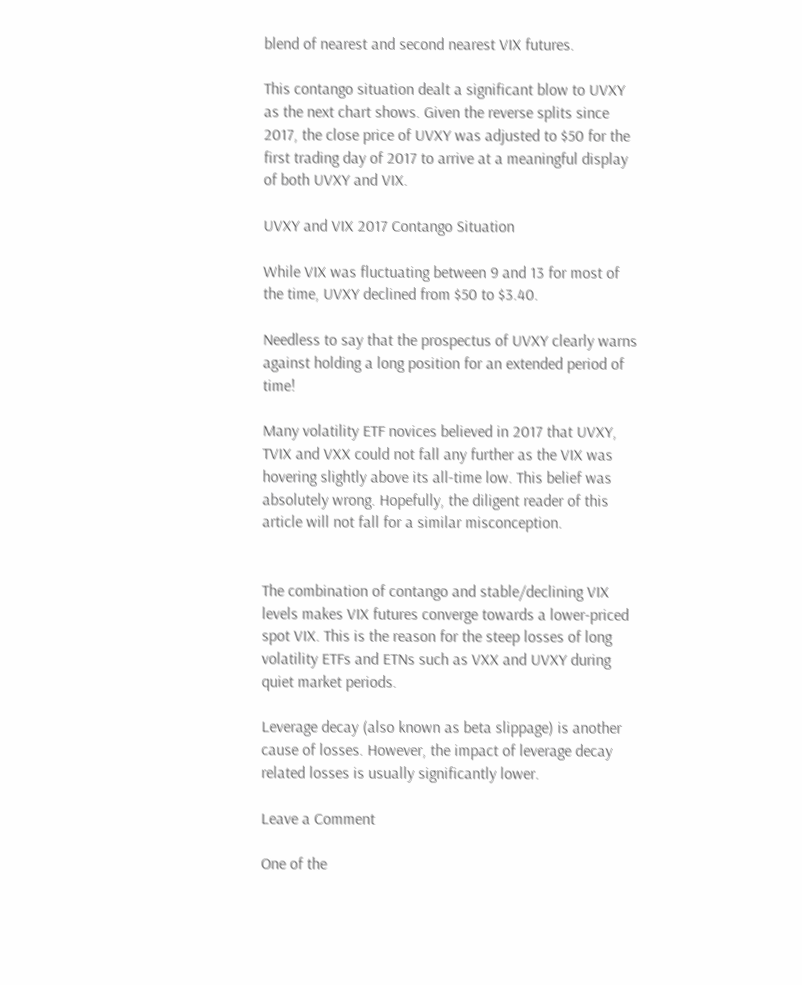blend of nearest and second nearest VIX futures.

This contango situation dealt a significant blow to UVXY as the next chart shows. Given the reverse splits since 2017, the close price of UVXY was adjusted to $50 for the first trading day of 2017 to arrive at a meaningful display of both UVXY and VIX.

UVXY and VIX 2017 Contango Situation

While VIX was fluctuating between 9 and 13 for most of the time, UVXY declined from $50 to $3.40.

Needless to say that the prospectus of UVXY clearly warns against holding a long position for an extended period of time!

Many volatility ETF novices believed in 2017 that UVXY, TVIX and VXX could not fall any further as the VIX was hovering slightly above its all-time low. This belief was absolutely wrong. Hopefully, the diligent reader of this article will not fall for a similar misconception.


The combination of contango and stable/declining VIX levels makes VIX futures converge towards a lower-priced spot VIX. This is the reason for the steep losses of long volatility ETFs and ETNs such as VXX and UVXY during quiet market periods.

Leverage decay (also known as beta slippage) is another cause of losses. However, the impact of leverage decay related losses is usually significantly lower.

Leave a Comment

One of the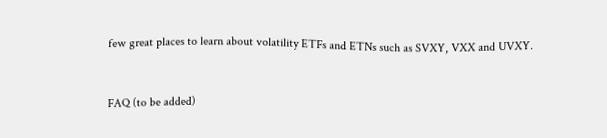few great places to learn about volatility ETFs and ETNs such as SVXY, VXX and UVXY.



FAQ (to be added)